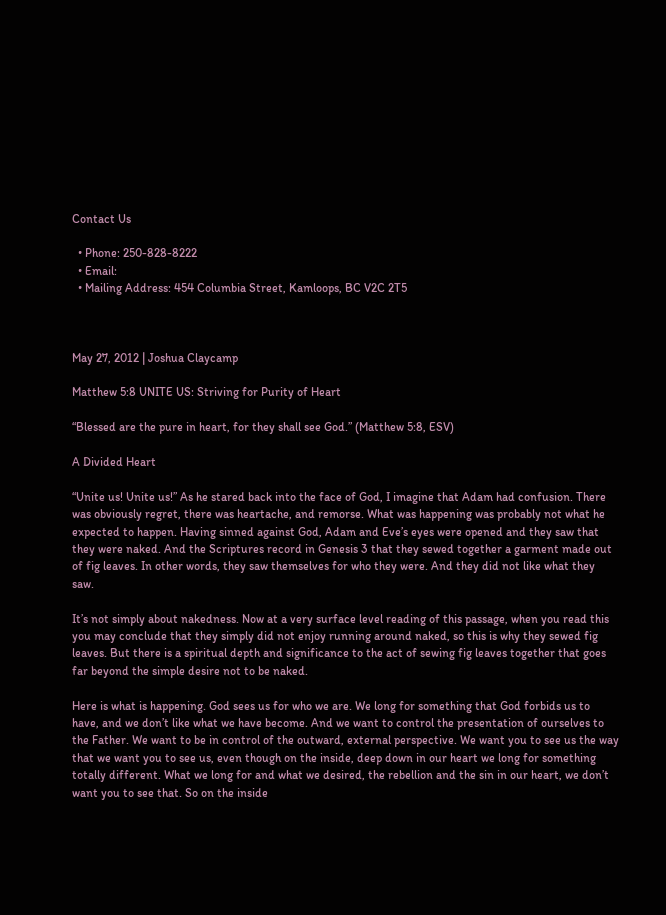Contact Us

  • Phone: 250-828-8222
  • Email:
  • Mailing Address: 454 Columbia Street, Kamloops, BC V2C 2T5



May 27, 2012 | Joshua Claycamp

Matthew 5:8 UNITE US: Striving for Purity of Heart

“Blessed are the pure in heart, for they shall see God.” (Matthew 5:8, ESV)

A Divided Heart

“Unite us! Unite us!” As he stared back into the face of God, I imagine that Adam had confusion. There was obviously regret, there was heartache, and remorse. What was happening was probably not what he expected to happen. Having sinned against God, Adam and Eve’s eyes were opened and they saw that they were naked. And the Scriptures record in Genesis 3 that they sewed together a garment made out of fig leaves. In other words, they saw themselves for who they were. And they did not like what they saw.

It’s not simply about nakedness. Now at a very surface level reading of this passage, when you read this you may conclude that they simply did not enjoy running around naked, so this is why they sewed fig leaves. But there is a spiritual depth and significance to the act of sewing fig leaves together that goes far beyond the simple desire not to be naked.

Here is what is happening. God sees us for who we are. We long for something that God forbids us to have, and we don’t like what we have become. And we want to control the presentation of ourselves to the Father. We want to be in control of the outward, external perspective. We want you to see us the way that we want you to see us, even though on the inside, deep down in our heart we long for something totally different. What we long for and what we desired, the rebellion and the sin in our heart, we don’t want you to see that. So on the inside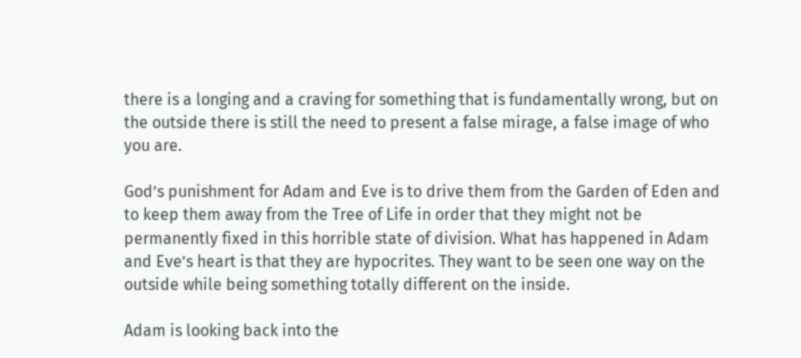there is a longing and a craving for something that is fundamentally wrong, but on the outside there is still the need to present a false mirage, a false image of who you are.

God’s punishment for Adam and Eve is to drive them from the Garden of Eden and to keep them away from the Tree of Life in order that they might not be permanently fixed in this horrible state of division. What has happened in Adam and Eve’s heart is that they are hypocrites. They want to be seen one way on the outside while being something totally different on the inside.

Adam is looking back into the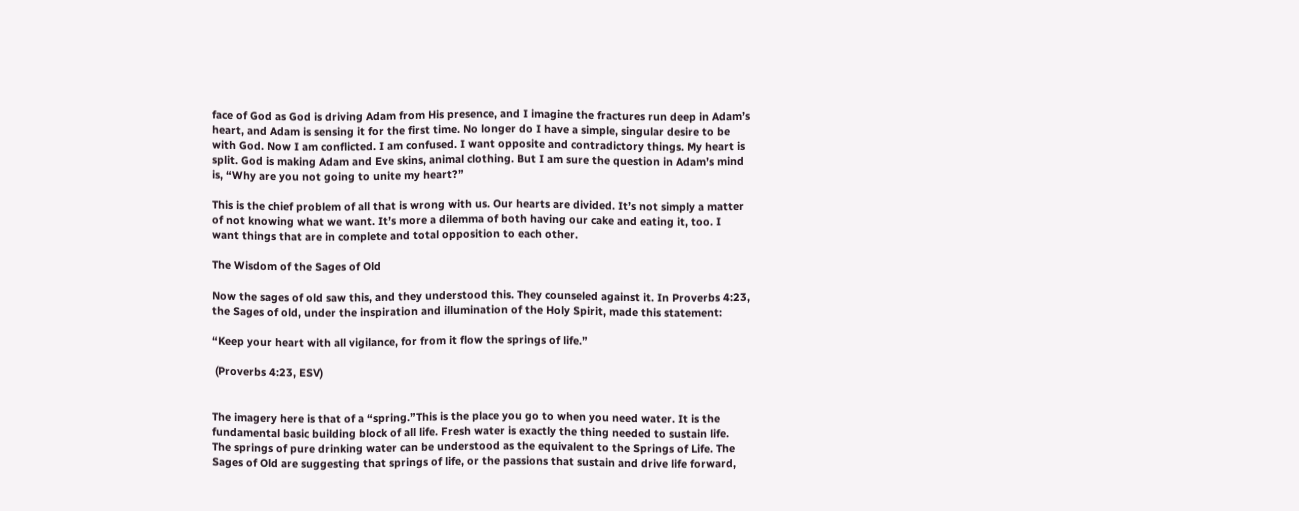face of God as God is driving Adam from His presence, and I imagine the fractures run deep in Adam’s heart, and Adam is sensing it for the first time. No longer do I have a simple, singular desire to be with God. Now I am conflicted. I am confused. I want opposite and contradictory things. My heart is split. God is making Adam and Eve skins, animal clothing. But I am sure the question in Adam’s mind is, “Why are you not going to unite my heart?”

This is the chief problem of all that is wrong with us. Our hearts are divided. It’s not simply a matter of not knowing what we want. It’s more a dilemma of both having our cake and eating it, too. I want things that are in complete and total opposition to each other.

The Wisdom of the Sages of Old

Now the sages of old saw this, and they understood this. They counseled against it. In Proverbs 4:23, the Sages of old, under the inspiration and illumination of the Holy Spirit, made this statement:

“Keep your heart with all vigilance, for from it flow the springs of life.”

 (Proverbs 4:23, ESV)


The imagery here is that of a “spring.”This is the place you go to when you need water. It is the fundamental basic building block of all life. Fresh water is exactly the thing needed to sustain life. The springs of pure drinking water can be understood as the equivalent to the Springs of Life. The Sages of Old are suggesting that springs of life, or the passions that sustain and drive life forward,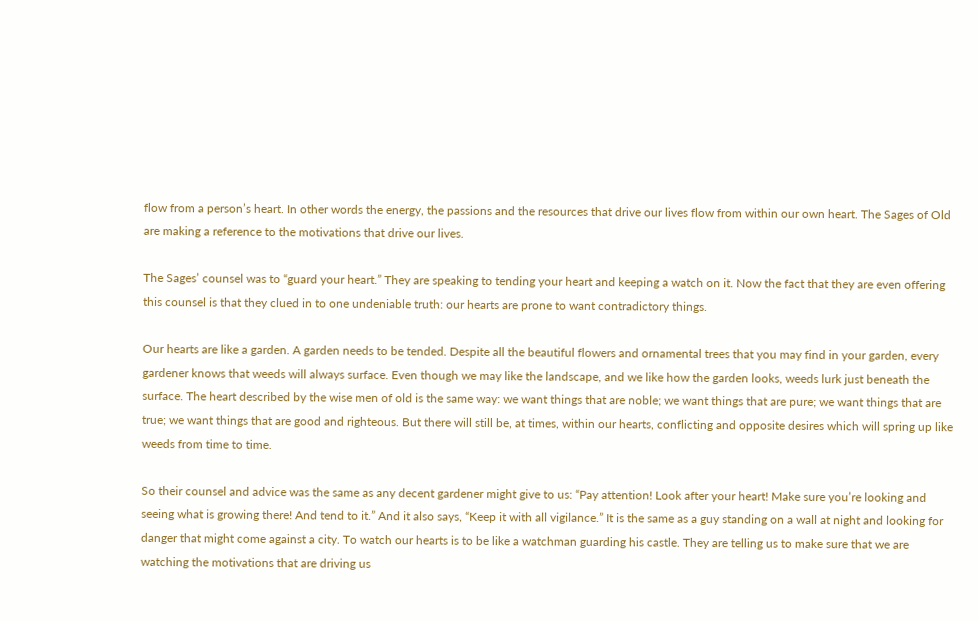flow from a person’s heart. In other words the energy, the passions and the resources that drive our lives flow from within our own heart. The Sages of Old are making a reference to the motivations that drive our lives.

The Sages’ counsel was to “guard your heart.” They are speaking to tending your heart and keeping a watch on it. Now the fact that they are even offering this counsel is that they clued in to one undeniable truth: our hearts are prone to want contradictory things.

Our hearts are like a garden. A garden needs to be tended. Despite all the beautiful flowers and ornamental trees that you may find in your garden, every gardener knows that weeds will always surface. Even though we may like the landscape, and we like how the garden looks, weeds lurk just beneath the surface. The heart described by the wise men of old is the same way: we want things that are noble; we want things that are pure; we want things that are true; we want things that are good and righteous. But there will still be, at times, within our hearts, conflicting and opposite desires which will spring up like weeds from time to time.

So their counsel and advice was the same as any decent gardener might give to us: “Pay attention! Look after your heart! Make sure you’re looking and seeing what is growing there! And tend to it.” And it also says, “Keep it with all vigilance.” It is the same as a guy standing on a wall at night and looking for danger that might come against a city. To watch our hearts is to be like a watchman guarding his castle. They are telling us to make sure that we are watching the motivations that are driving us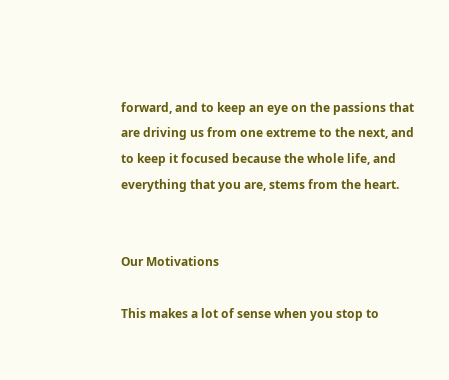forward, and to keep an eye on the passions that are driving us from one extreme to the next, and to keep it focused because the whole life, and everything that you are, stems from the heart.


Our Motivations

This makes a lot of sense when you stop to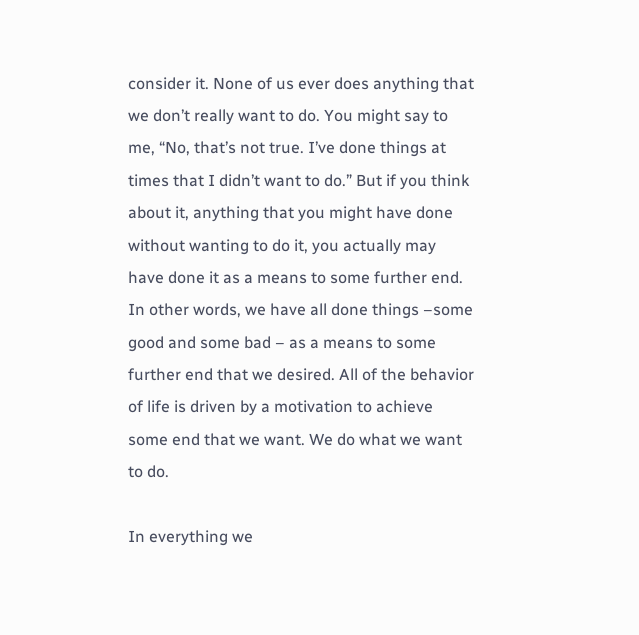consider it. None of us ever does anything that we don’t really want to do. You might say to me, “No, that’s not true. I’ve done things at times that I didn’t want to do.” But if you think about it, anything that you might have done without wanting to do it, you actually may have done it as a means to some further end. In other words, we have all done things –some good and some bad – as a means to some further end that we desired. All of the behavior of life is driven by a motivation to achieve some end that we want. We do what we want to do.

In everything we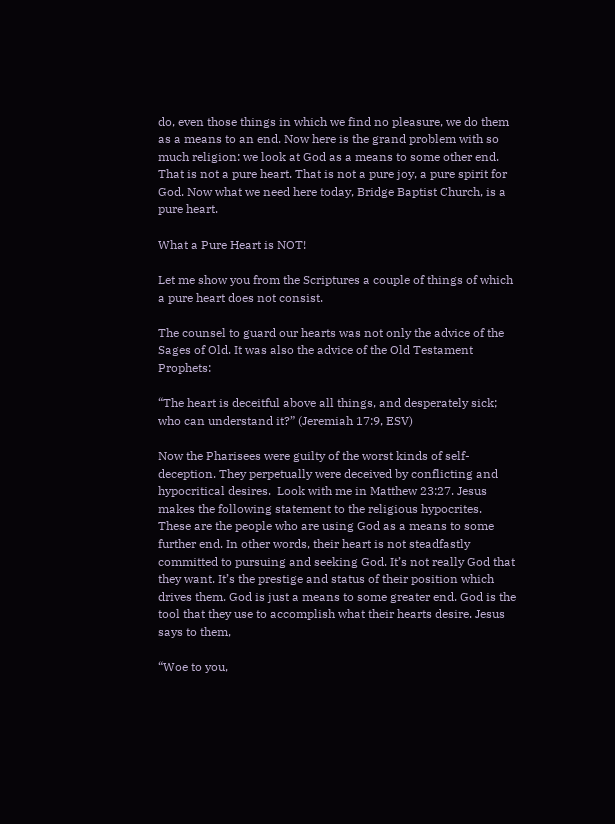do, even those things in which we find no pleasure, we do them as a means to an end. Now here is the grand problem with so much religion: we look at God as a means to some other end. That is not a pure heart. That is not a pure joy, a pure spirit for God. Now what we need here today, Bridge Baptist Church, is a pure heart.

What a Pure Heart is NOT!

Let me show you from the Scriptures a couple of things of which a pure heart does not consist.

The counsel to guard our hearts was not only the advice of the Sages of Old. It was also the advice of the Old Testament Prophets:

“The heart is deceitful above all things, and desperately sick; who can understand it?” (Jeremiah 17:9, ESV)

Now the Pharisees were guilty of the worst kinds of self-deception. They perpetually were deceived by conflicting and hypocritical desires.  Look with me in Matthew 23:27. Jesus makes the following statement to the religious hypocrites. These are the people who are using God as a means to some further end. In other words, their heart is not steadfastly committed to pursuing and seeking God. It’s not really God that they want. It’s the prestige and status of their position which drives them. God is just a means to some greater end. God is the tool that they use to accomplish what their hearts desire. Jesus says to them,

“Woe to you,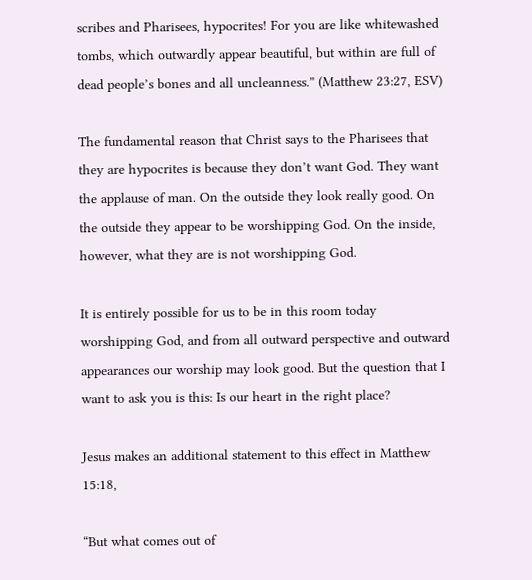scribes and Pharisees, hypocrites! For you are like whitewashed tombs, which outwardly appear beautiful, but within are full of dead people’s bones and all uncleanness.” (Matthew 23:27, ESV)

The fundamental reason that Christ says to the Pharisees that they are hypocrites is because they don’t want God. They want the applause of man. On the outside they look really good. On the outside they appear to be worshipping God. On the inside, however, what they are is not worshipping God.

It is entirely possible for us to be in this room today worshipping God, and from all outward perspective and outward appearances our worship may look good. But the question that I want to ask you is this: Is our heart in the right place?

Jesus makes an additional statement to this effect in Matthew 15:18,

“But what comes out of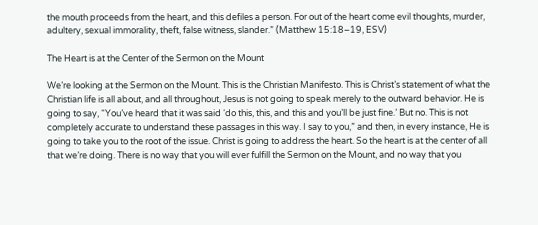the mouth proceeds from the heart, and this defiles a person. For out of the heart come evil thoughts, murder, adultery, sexual immorality, theft, false witness, slander.” (Matthew 15:18–19, ESV)

The Heart is at the Center of the Sermon on the Mount

We’re looking at the Sermon on the Mount. This is the Christian Manifesto. This is Christ’s statement of what the Christian life is all about, and all throughout, Jesus is not going to speak merely to the outward behavior. He is going to say, “You’ve heard that it was said ‘do this, this, and this and you’ll be just fine.’ But no. This is not completely accurate to understand these passages in this way. I say to you,” and then, in every instance, He is going to take you to the root of the issue. Christ is going to address the heart. So the heart is at the center of all that we’re doing. There is no way that you will ever fulfill the Sermon on the Mount, and no way that you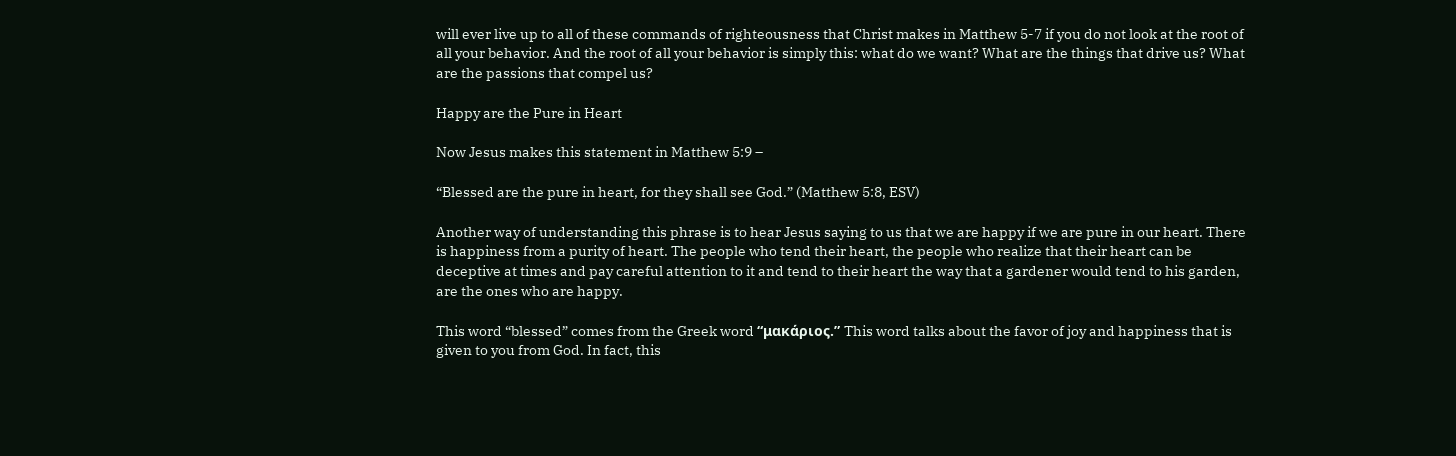will ever live up to all of these commands of righteousness that Christ makes in Matthew 5-7 if you do not look at the root of all your behavior. And the root of all your behavior is simply this: what do we want? What are the things that drive us? What are the passions that compel us?

Happy are the Pure in Heart

Now Jesus makes this statement in Matthew 5:9 –

“Blessed are the pure in heart, for they shall see God.” (Matthew 5:8, ESV)

Another way of understanding this phrase is to hear Jesus saying to us that we are happy if we are pure in our heart. There is happiness from a purity of heart. The people who tend their heart, the people who realize that their heart can be deceptive at times and pay careful attention to it and tend to their heart the way that a gardener would tend to his garden, are the ones who are happy.

This word “blessed” comes from the Greek word “μακάριος.” This word talks about the favor of joy and happiness that is given to you from God. In fact, this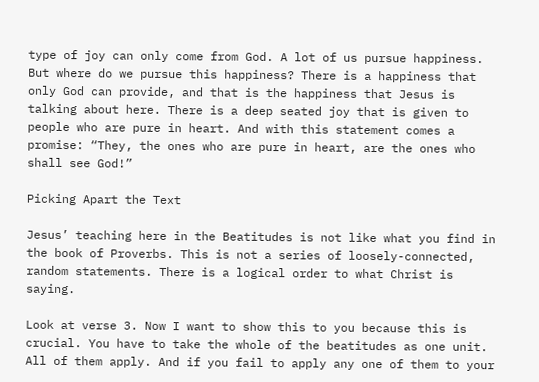type of joy can only come from God. A lot of us pursue happiness. But where do we pursue this happiness? There is a happiness that only God can provide, and that is the happiness that Jesus is talking about here. There is a deep seated joy that is given to people who are pure in heart. And with this statement comes a promise: “They, the ones who are pure in heart, are the ones who shall see God!”

Picking Apart the Text

Jesus’ teaching here in the Beatitudes is not like what you find in the book of Proverbs. This is not a series of loosely-connected, random statements. There is a logical order to what Christ is saying.

Look at verse 3. Now I want to show this to you because this is crucial. You have to take the whole of the beatitudes as one unit. All of them apply. And if you fail to apply any one of them to your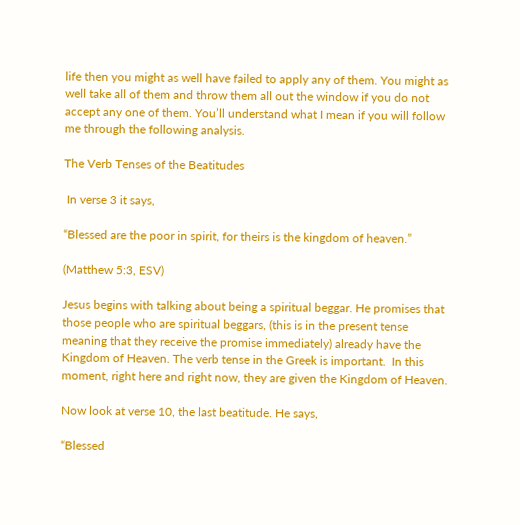life then you might as well have failed to apply any of them. You might as well take all of them and throw them all out the window if you do not accept any one of them. You’ll understand what I mean if you will follow me through the following analysis.

The Verb Tenses of the Beatitudes

 In verse 3 it says,

“Blessed are the poor in spirit, for theirs is the kingdom of heaven.”

(Matthew 5:3, ESV)

Jesus begins with talking about being a spiritual beggar. He promises that those people who are spiritual beggars, (this is in the present tense meaning that they receive the promise immediately) already have the Kingdom of Heaven. The verb tense in the Greek is important.  In this moment, right here and right now, they are given the Kingdom of Heaven.

Now look at verse 10, the last beatitude. He says,

“Blessed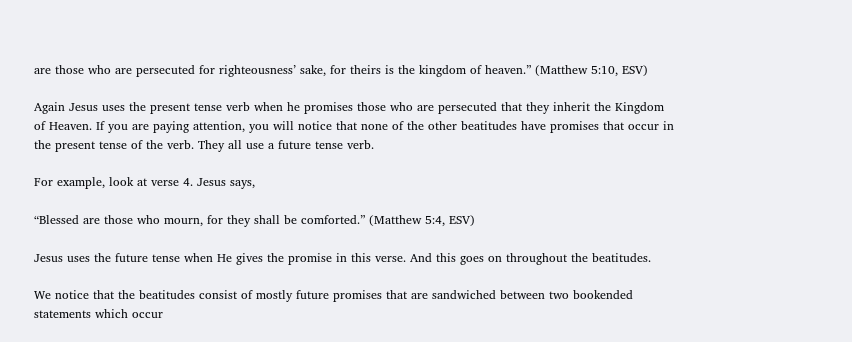are those who are persecuted for righteousness’ sake, for theirs is the kingdom of heaven.” (Matthew 5:10, ESV)

Again Jesus uses the present tense verb when he promises those who are persecuted that they inherit the Kingdom of Heaven. If you are paying attention, you will notice that none of the other beatitudes have promises that occur in the present tense of the verb. They all use a future tense verb.

For example, look at verse 4. Jesus says,

“Blessed are those who mourn, for they shall be comforted.” (Matthew 5:4, ESV)

Jesus uses the future tense when He gives the promise in this verse. And this goes on throughout the beatitudes.

We notice that the beatitudes consist of mostly future promises that are sandwiched between two bookended statements which occur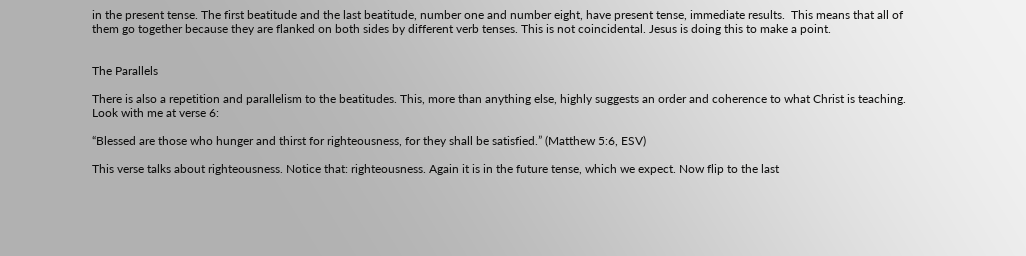in the present tense. The first beatitude and the last beatitude, number one and number eight, have present tense, immediate results.  This means that all of them go together because they are flanked on both sides by different verb tenses. This is not coincidental. Jesus is doing this to make a point.


The Parallels

There is also a repetition and parallelism to the beatitudes. This, more than anything else, highly suggests an order and coherence to what Christ is teaching. Look with me at verse 6:

“Blessed are those who hunger and thirst for righteousness, for they shall be satisfied.” (Matthew 5:6, ESV)

This verse talks about righteousness. Notice that: righteousness. Again it is in the future tense, which we expect. Now flip to the last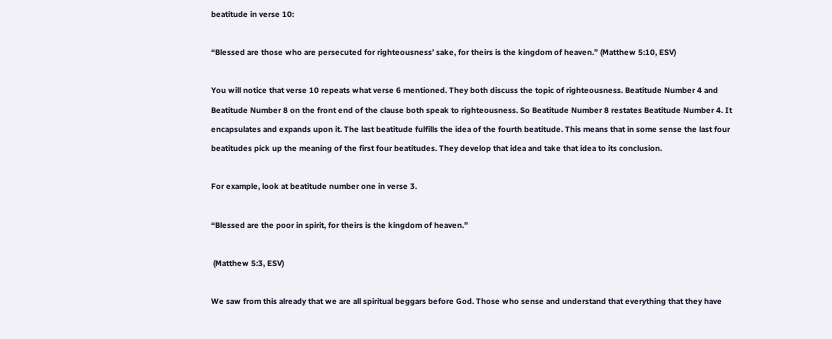beatitude in verse 10:

“Blessed are those who are persecuted for righteousness’ sake, for theirs is the kingdom of heaven.” (Matthew 5:10, ESV)

You will notice that verse 10 repeats what verse 6 mentioned. They both discuss the topic of righteousness. Beatitude Number 4 and Beatitude Number 8 on the front end of the clause both speak to righteousness. So Beatitude Number 8 restates Beatitude Number 4. It encapsulates and expands upon it. The last beatitude fulfills the idea of the fourth beatitude. This means that in some sense the last four beatitudes pick up the meaning of the first four beatitudes. They develop that idea and take that idea to its conclusion.

For example, look at beatitude number one in verse 3.

“Blessed are the poor in spirit, for theirs is the kingdom of heaven.”

 (Matthew 5:3, ESV)

We saw from this already that we are all spiritual beggars before God. Those who sense and understand that everything that they have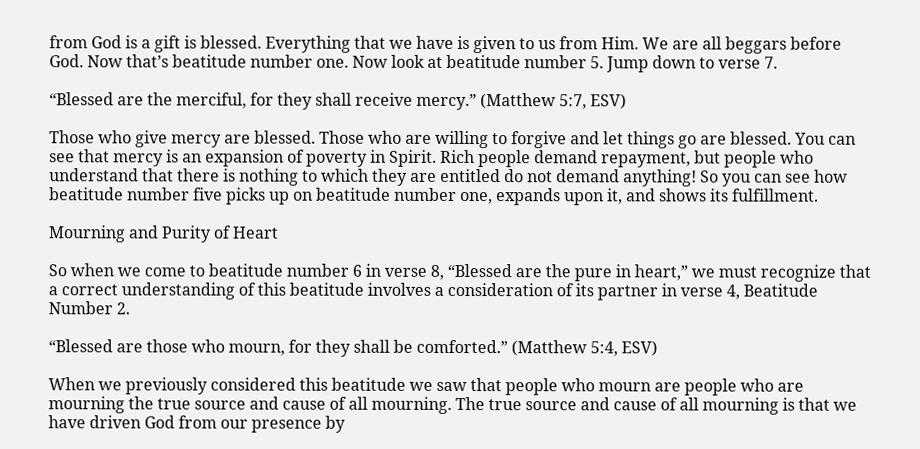from God is a gift is blessed. Everything that we have is given to us from Him. We are all beggars before God. Now that’s beatitude number one. Now look at beatitude number 5. Jump down to verse 7.

“Blessed are the merciful, for they shall receive mercy.” (Matthew 5:7, ESV)

Those who give mercy are blessed. Those who are willing to forgive and let things go are blessed. You can see that mercy is an expansion of poverty in Spirit. Rich people demand repayment, but people who understand that there is nothing to which they are entitled do not demand anything! So you can see how beatitude number five picks up on beatitude number one, expands upon it, and shows its fulfillment.

Mourning and Purity of Heart

So when we come to beatitude number 6 in verse 8, “Blessed are the pure in heart,” we must recognize that a correct understanding of this beatitude involves a consideration of its partner in verse 4, Beatitude Number 2.

“Blessed are those who mourn, for they shall be comforted.” (Matthew 5:4, ESV)

When we previously considered this beatitude we saw that people who mourn are people who are mourning the true source and cause of all mourning. The true source and cause of all mourning is that we have driven God from our presence by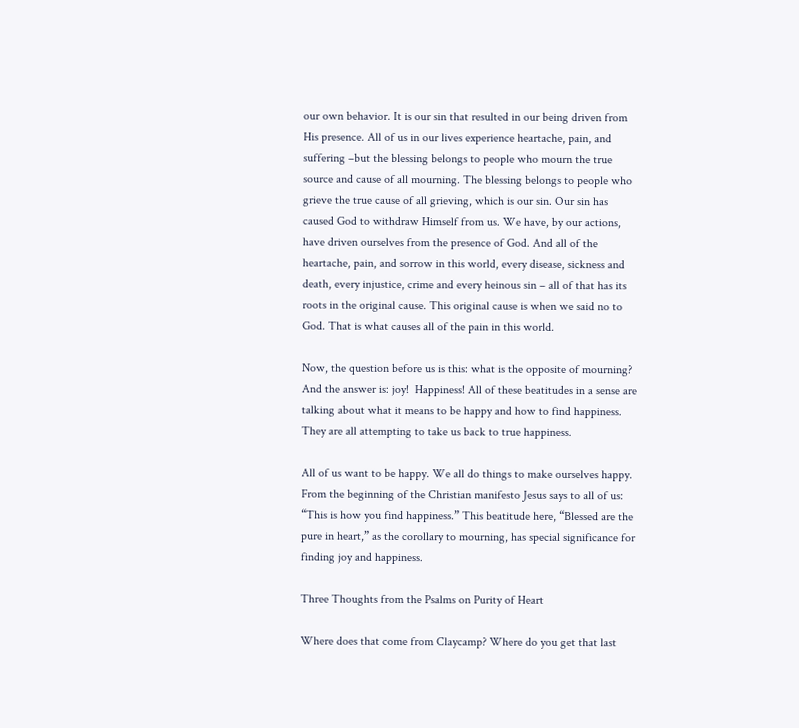our own behavior. It is our sin that resulted in our being driven from His presence. All of us in our lives experience heartache, pain, and suffering –but the blessing belongs to people who mourn the true source and cause of all mourning. The blessing belongs to people who grieve the true cause of all grieving, which is our sin. Our sin has caused God to withdraw Himself from us. We have, by our actions, have driven ourselves from the presence of God. And all of the heartache, pain, and sorrow in this world, every disease, sickness and death, every injustice, crime and every heinous sin – all of that has its roots in the original cause. This original cause is when we said no to God. That is what causes all of the pain in this world.

Now, the question before us is this: what is the opposite of mourning? And the answer is: joy!  Happiness! All of these beatitudes in a sense are talking about what it means to be happy and how to find happiness. They are all attempting to take us back to true happiness.

All of us want to be happy. We all do things to make ourselves happy. From the beginning of the Christian manifesto Jesus says to all of us: “This is how you find happiness.” This beatitude here, “Blessed are the pure in heart,” as the corollary to mourning, has special significance for finding joy and happiness.

Three Thoughts from the Psalms on Purity of Heart

Where does that come from Claycamp? Where do you get that last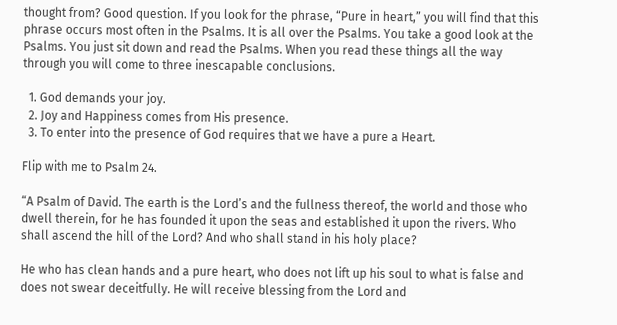thought from? Good question. If you look for the phrase, “Pure in heart,” you will find that this phrase occurs most often in the Psalms. It is all over the Psalms. You take a good look at the Psalms. You just sit down and read the Psalms. When you read these things all the way through you will come to three inescapable conclusions.

  1. God demands your joy.
  2. Joy and Happiness comes from His presence.
  3. To enter into the presence of God requires that we have a pure a Heart.

Flip with me to Psalm 24.

“A Psalm of David. The earth is the Lord’s and the fullness thereof, the world and those who dwell therein, for he has founded it upon the seas and established it upon the rivers. Who shall ascend the hill of the Lord? And who shall stand in his holy place?

He who has clean hands and a pure heart, who does not lift up his soul to what is false and does not swear deceitfully. He will receive blessing from the Lord and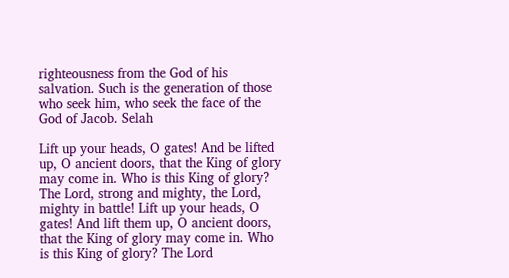righteousness from the God of his salvation. Such is the generation of those who seek him, who seek the face of the God of Jacob. Selah

Lift up your heads, O gates! And be lifted up, O ancient doors, that the King of glory may come in. Who is this King of glory? The Lord, strong and mighty, the Lord, mighty in battle! Lift up your heads, O gates! And lift them up, O ancient doors, that the King of glory may come in. Who is this King of glory? The Lord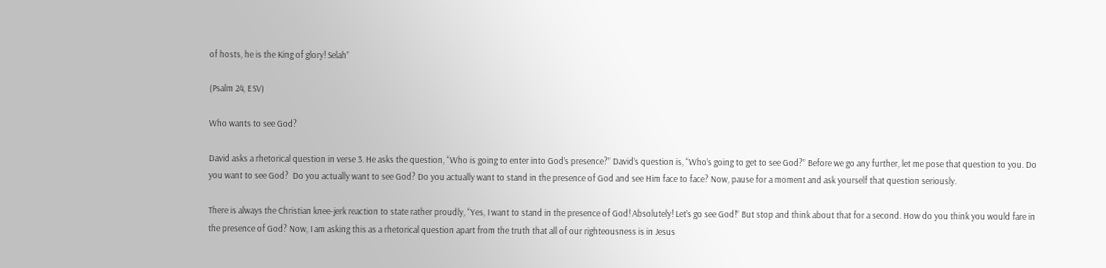of hosts, he is the King of glory! Selah”

(Psalm 24, ESV)

Who wants to see God?

David asks a rhetorical question in verse 3. He asks the question, “Who is going to enter into God’s presence?” David’s question is, “Who’s going to get to see God?” Before we go any further, let me pose that question to you. Do you want to see God?  Do you actually want to see God? Do you actually want to stand in the presence of God and see Him face to face? Now, pause for a moment and ask yourself that question seriously.

There is always the Christian knee-jerk reaction to state rather proudly, “Yes, I want to stand in the presence of God! Absolutely! Let’s go see God!” But stop and think about that for a second. How do you think you would fare in the presence of God? Now, I am asking this as a rhetorical question apart from the truth that all of our righteousness is in Jesus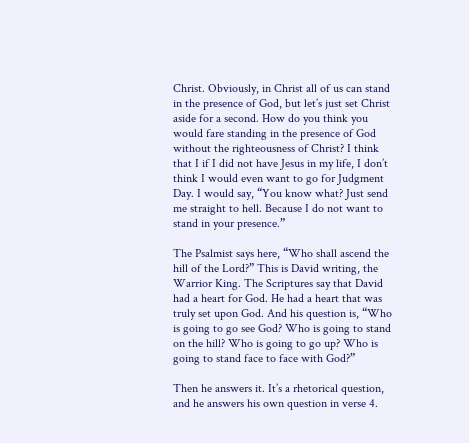Christ. Obviously, in Christ all of us can stand in the presence of God, but let’s just set Christ aside for a second. How do you think you would fare standing in the presence of God without the righteousness of Christ? I think that I if I did not have Jesus in my life, I don’t think I would even want to go for Judgment Day. I would say, “You know what? Just send me straight to hell. Because I do not want to stand in your presence.”

The Psalmist says here, “Who shall ascend the hill of the Lord?” This is David writing, the Warrior King. The Scriptures say that David had a heart for God. He had a heart that was truly set upon God. And his question is, “Who is going to go see God? Who is going to stand on the hill? Who is going to go up? Who is going to stand face to face with God?”

Then he answers it. It’s a rhetorical question, and he answers his own question in verse 4.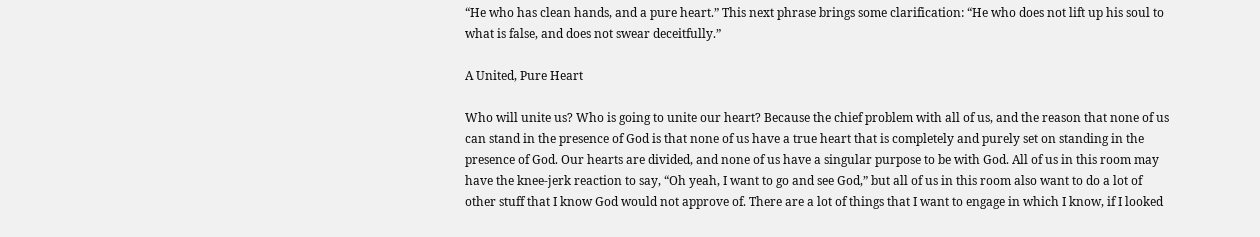“He who has clean hands, and a pure heart.” This next phrase brings some clarification: “He who does not lift up his soul to what is false, and does not swear deceitfully.”

A United, Pure Heart

Who will unite us? Who is going to unite our heart? Because the chief problem with all of us, and the reason that none of us can stand in the presence of God is that none of us have a true heart that is completely and purely set on standing in the presence of God. Our hearts are divided, and none of us have a singular purpose to be with God. All of us in this room may have the knee-jerk reaction to say, “Oh yeah, I want to go and see God,” but all of us in this room also want to do a lot of other stuff that I know God would not approve of. There are a lot of things that I want to engage in which I know, if I looked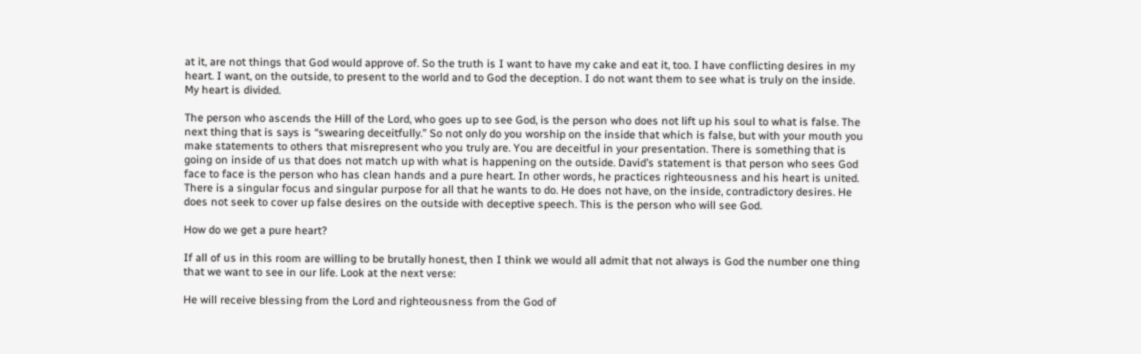at it, are not things that God would approve of. So the truth is I want to have my cake and eat it, too. I have conflicting desires in my heart. I want, on the outside, to present to the world and to God the deception. I do not want them to see what is truly on the inside. My heart is divided.

The person who ascends the Hill of the Lord, who goes up to see God, is the person who does not lift up his soul to what is false. The next thing that is says is “swearing deceitfully.” So not only do you worship on the inside that which is false, but with your mouth you make statements to others that misrepresent who you truly are. You are deceitful in your presentation. There is something that is going on inside of us that does not match up with what is happening on the outside. David’s statement is that person who sees God face to face is the person who has clean hands and a pure heart. In other words, he practices righteousness and his heart is united. There is a singular focus and singular purpose for all that he wants to do. He does not have, on the inside, contradictory desires. He does not seek to cover up false desires on the outside with deceptive speech. This is the person who will see God.

How do we get a pure heart?

If all of us in this room are willing to be brutally honest, then I think we would all admit that not always is God the number one thing that we want to see in our life. Look at the next verse:

He will receive blessing from the Lord and righteousness from the God of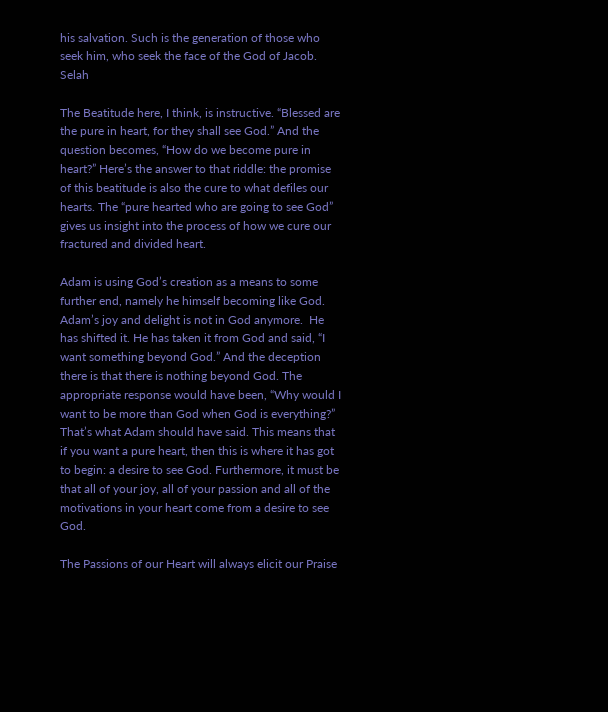his salvation. Such is the generation of those who seek him, who seek the face of the God of Jacob. Selah

The Beatitude here, I think, is instructive. “Blessed are the pure in heart, for they shall see God.” And the question becomes, “How do we become pure in heart?” Here’s the answer to that riddle: the promise of this beatitude is also the cure to what defiles our hearts. The “pure hearted who are going to see God” gives us insight into the process of how we cure our fractured and divided heart.

Adam is using God’s creation as a means to some further end, namely he himself becoming like God. Adam’s joy and delight is not in God anymore.  He has shifted it. He has taken it from God and said, “I want something beyond God.” And the deception there is that there is nothing beyond God. The appropriate response would have been, “Why would I want to be more than God when God is everything?” That’s what Adam should have said. This means that if you want a pure heart, then this is where it has got to begin: a desire to see God. Furthermore, it must be that all of your joy, all of your passion and all of the motivations in your heart come from a desire to see God.

The Passions of our Heart will always elicit our Praise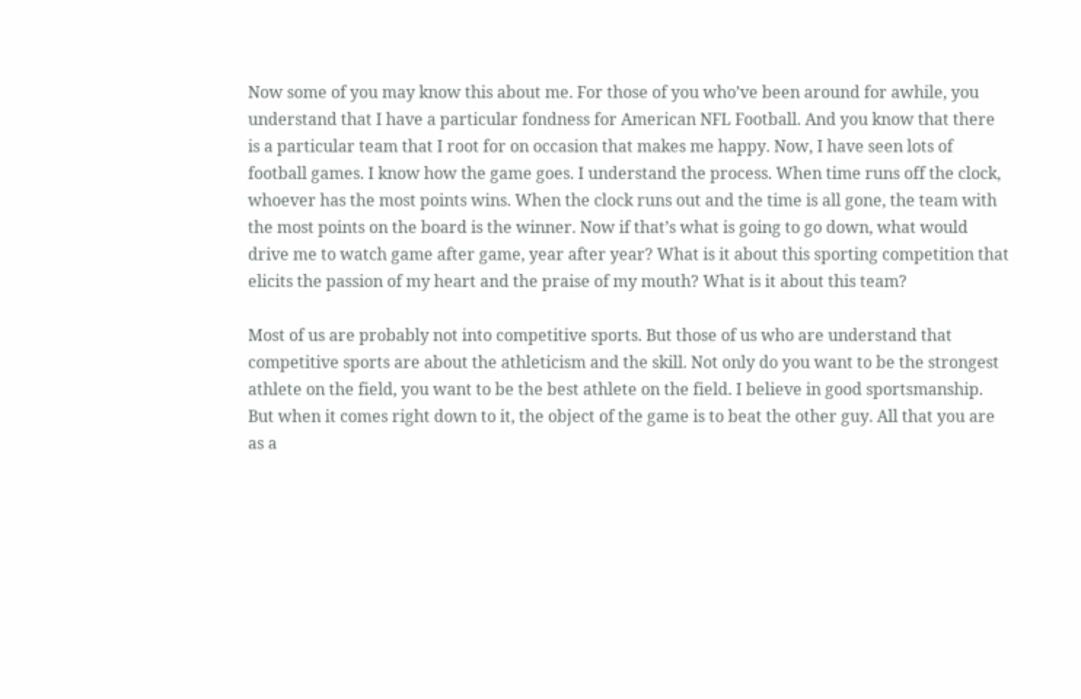Now some of you may know this about me. For those of you who’ve been around for awhile, you understand that I have a particular fondness for American NFL Football. And you know that there is a particular team that I root for on occasion that makes me happy. Now, I have seen lots of football games. I know how the game goes. I understand the process. When time runs off the clock, whoever has the most points wins. When the clock runs out and the time is all gone, the team with the most points on the board is the winner. Now if that’s what is going to go down, what would drive me to watch game after game, year after year? What is it about this sporting competition that elicits the passion of my heart and the praise of my mouth? What is it about this team?

Most of us are probably not into competitive sports. But those of us who are understand that competitive sports are about the athleticism and the skill. Not only do you want to be the strongest athlete on the field, you want to be the best athlete on the field. I believe in good sportsmanship. But when it comes right down to it, the object of the game is to beat the other guy. All that you are as a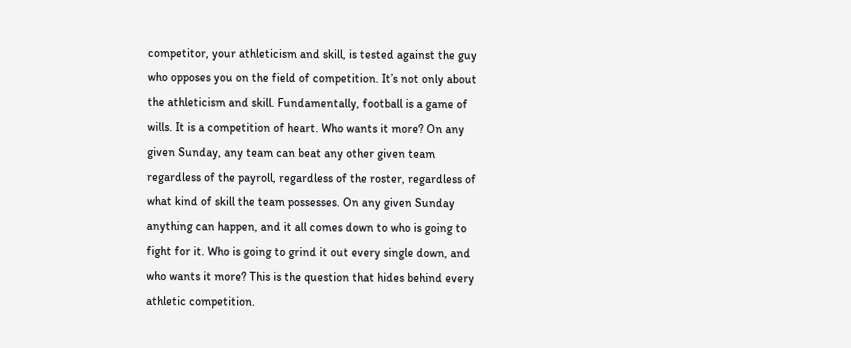competitor, your athleticism and skill, is tested against the guy who opposes you on the field of competition. It’s not only about the athleticism and skill. Fundamentally, football is a game of wills. It is a competition of heart. Who wants it more? On any given Sunday, any team can beat any other given team regardless of the payroll, regardless of the roster, regardless of what kind of skill the team possesses. On any given Sunday anything can happen, and it all comes down to who is going to fight for it. Who is going to grind it out every single down, and who wants it more? This is the question that hides behind every athletic competition.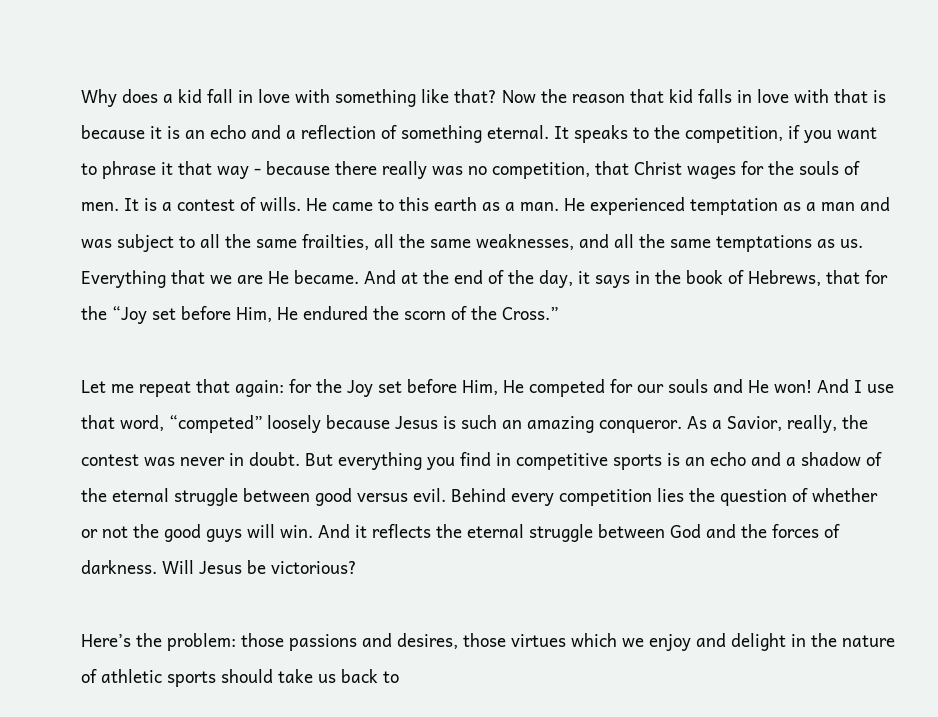Why does a kid fall in love with something like that? Now the reason that kid falls in love with that is because it is an echo and a reflection of something eternal. It speaks to the competition, if you want to phrase it that way - because there really was no competition, that Christ wages for the souls of men. It is a contest of wills. He came to this earth as a man. He experienced temptation as a man and was subject to all the same frailties, all the same weaknesses, and all the same temptations as us. Everything that we are He became. And at the end of the day, it says in the book of Hebrews, that for the “Joy set before Him, He endured the scorn of the Cross.”

Let me repeat that again: for the Joy set before Him, He competed for our souls and He won! And I use that word, “competed” loosely because Jesus is such an amazing conqueror. As a Savior, really, the contest was never in doubt. But everything you find in competitive sports is an echo and a shadow of the eternal struggle between good versus evil. Behind every competition lies the question of whether or not the good guys will win. And it reflects the eternal struggle between God and the forces of darkness. Will Jesus be victorious?

Here’s the problem: those passions and desires, those virtues which we enjoy and delight in the nature of athletic sports should take us back to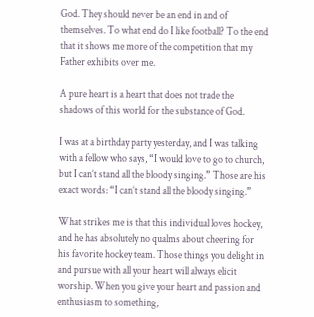God. They should never be an end in and of themselves. To what end do I like football? To the end that it shows me more of the competition that my Father exhibits over me.

A pure heart is a heart that does not trade the shadows of this world for the substance of God.

I was at a birthday party yesterday, and I was talking with a fellow who says, “I would love to go to church, but I can’t stand all the bloody singing.” Those are his exact words: “I can’t stand all the bloody singing.”

What strikes me is that this individual loves hockey, and he has absolutely no qualms about cheering for his favorite hockey team. Those things you delight in and pursue with all your heart will always elicit worship. When you give your heart and passion and enthusiasm to something,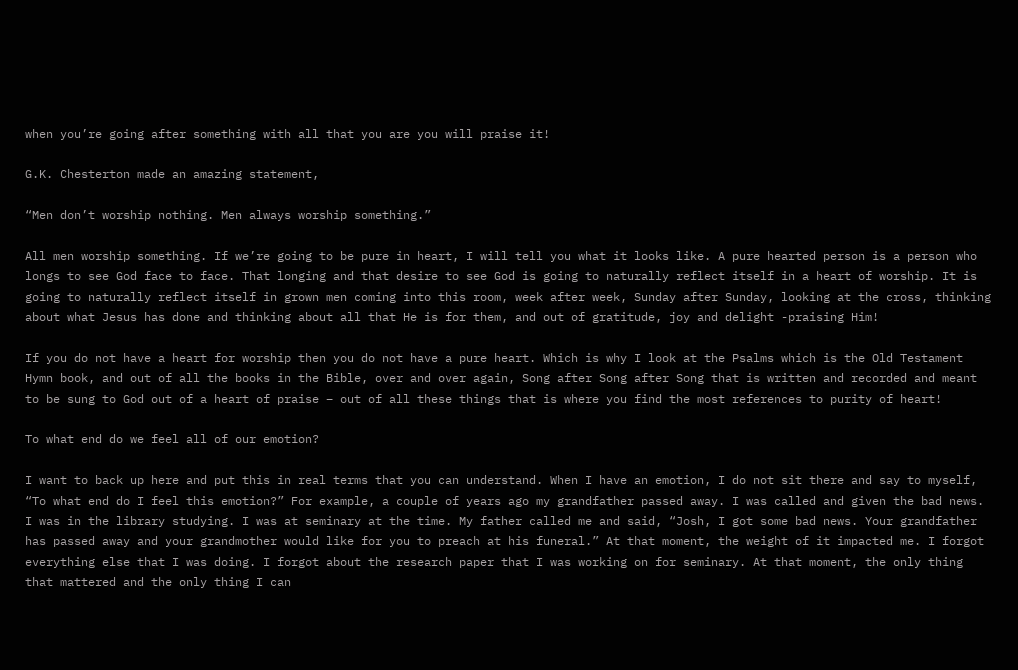when you’re going after something with all that you are you will praise it!

G.K. Chesterton made an amazing statement,

“Men don’t worship nothing. Men always worship something.”

All men worship something. If we’re going to be pure in heart, I will tell you what it looks like. A pure hearted person is a person who longs to see God face to face. That longing and that desire to see God is going to naturally reflect itself in a heart of worship. It is going to naturally reflect itself in grown men coming into this room, week after week, Sunday after Sunday, looking at the cross, thinking about what Jesus has done and thinking about all that He is for them, and out of gratitude, joy and delight -praising Him!

If you do not have a heart for worship then you do not have a pure heart. Which is why I look at the Psalms which is the Old Testament Hymn book, and out of all the books in the Bible, over and over again, Song after Song after Song that is written and recorded and meant to be sung to God out of a heart of praise – out of all these things that is where you find the most references to purity of heart!

To what end do we feel all of our emotion?

I want to back up here and put this in real terms that you can understand. When I have an emotion, I do not sit there and say to myself, “To what end do I feel this emotion?” For example, a couple of years ago my grandfather passed away. I was called and given the bad news. I was in the library studying. I was at seminary at the time. My father called me and said, “Josh, I got some bad news. Your grandfather has passed away and your grandmother would like for you to preach at his funeral.” At that moment, the weight of it impacted me. I forgot everything else that I was doing. I forgot about the research paper that I was working on for seminary. At that moment, the only thing that mattered and the only thing I can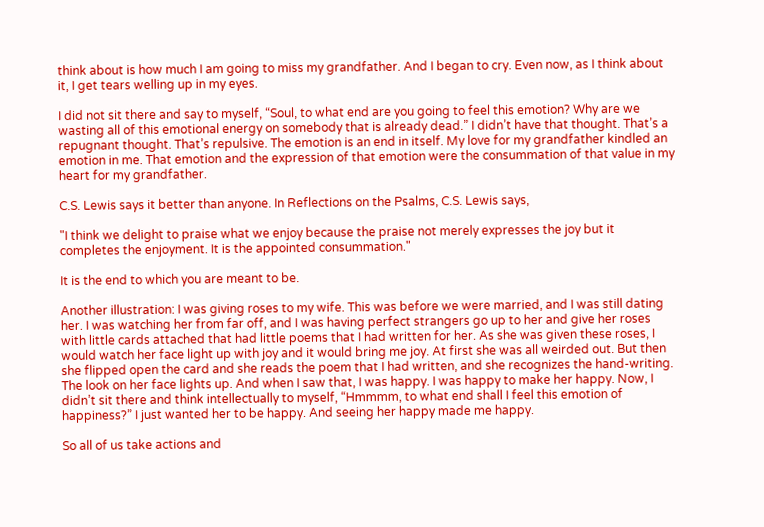think about is how much I am going to miss my grandfather. And I began to cry. Even now, as I think about it, I get tears welling up in my eyes.

I did not sit there and say to myself, “Soul, to what end are you going to feel this emotion? Why are we wasting all of this emotional energy on somebody that is already dead.” I didn’t have that thought. That’s a repugnant thought. That’s repulsive. The emotion is an end in itself. My love for my grandfather kindled an emotion in me. That emotion and the expression of that emotion were the consummation of that value in my heart for my grandfather.

C.S. Lewis says it better than anyone. In Reflections on the Psalms, C.S. Lewis says,

"I think we delight to praise what we enjoy because the praise not merely expresses the joy but it completes the enjoyment. It is the appointed consummation."

It is the end to which you are meant to be.

Another illustration: I was giving roses to my wife. This was before we were married, and I was still dating her. I was watching her from far off, and I was having perfect strangers go up to her and give her roses with little cards attached that had little poems that I had written for her. As she was given these roses, I would watch her face light up with joy and it would bring me joy. At first she was all weirded out. But then she flipped open the card and she reads the poem that I had written, and she recognizes the hand-writing. The look on her face lights up. And when I saw that, I was happy. I was happy to make her happy. Now, I didn’t sit there and think intellectually to myself, “Hmmmm, to what end shall I feel this emotion of happiness?” I just wanted her to be happy. And seeing her happy made me happy.

So all of us take actions and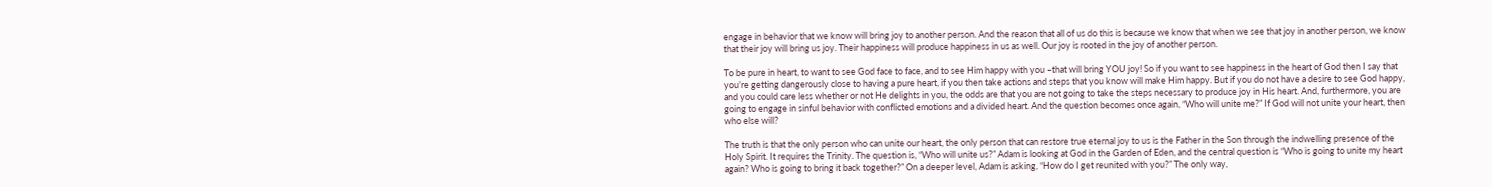engage in behavior that we know will bring joy to another person. And the reason that all of us do this is because we know that when we see that joy in another person, we know that their joy will bring us joy. Their happiness will produce happiness in us as well. Our joy is rooted in the joy of another person.

To be pure in heart, to want to see God face to face, and to see Him happy with you –that will bring YOU joy! So if you want to see happiness in the heart of God then I say that you’re getting dangerously close to having a pure heart, if you then take actions and steps that you know will make Him happy. But if you do not have a desire to see God happy, and you could care less whether or not He delights in you, the odds are that you are not going to take the steps necessary to produce joy in His heart. And, furthermore, you are going to engage in sinful behavior with conflicted emotions and a divided heart. And the question becomes once again, “Who will unite me?” If God will not unite your heart, then who else will?

The truth is that the only person who can unite our heart, the only person that can restore true eternal joy to us is the Father in the Son through the indwelling presence of the Holy Spirit. It requires the Trinity. The question is, “Who will unite us?” Adam is looking at God in the Garden of Eden, and the central question is “Who is going to unite my heart again? Who is going to bring it back together?” On a deeper level, Adam is asking, “How do I get reunited with you?” The only way,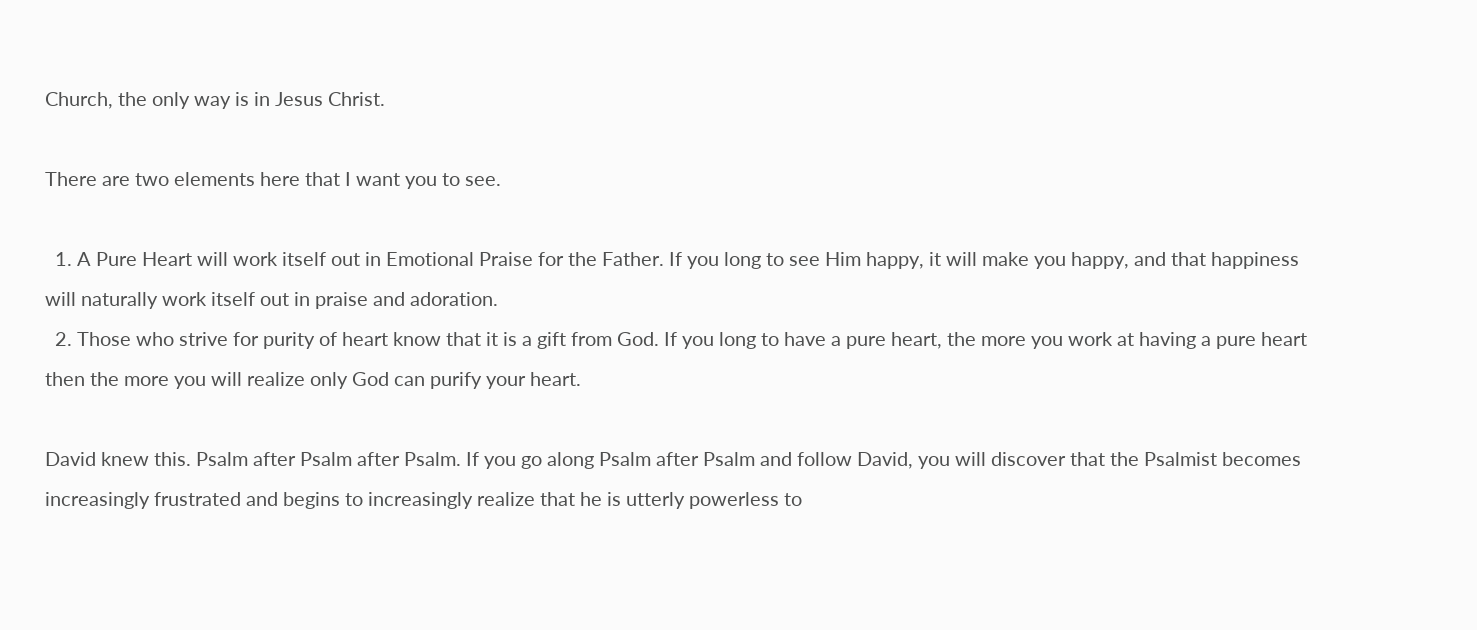Church, the only way is in Jesus Christ.

There are two elements here that I want you to see.

  1. A Pure Heart will work itself out in Emotional Praise for the Father. If you long to see Him happy, it will make you happy, and that happiness will naturally work itself out in praise and adoration.
  2. Those who strive for purity of heart know that it is a gift from God. If you long to have a pure heart, the more you work at having a pure heart then the more you will realize only God can purify your heart.

David knew this. Psalm after Psalm after Psalm. If you go along Psalm after Psalm and follow David, you will discover that the Psalmist becomes increasingly frustrated and begins to increasingly realize that he is utterly powerless to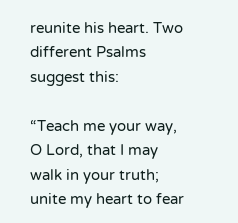reunite his heart. Two different Psalms suggest this:

“Teach me your way, O Lord, that I may walk in your truth; unite my heart to fear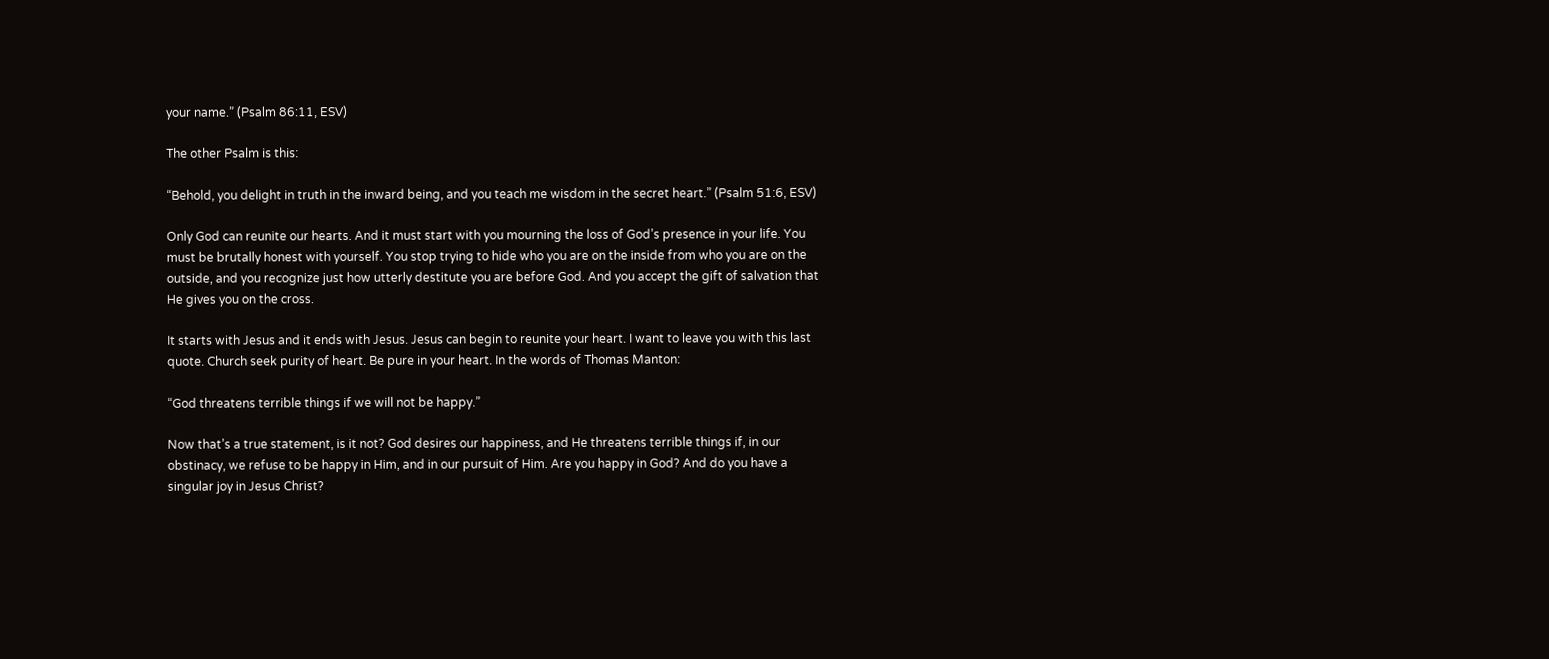your name.” (Psalm 86:11, ESV)

The other Psalm is this:

“Behold, you delight in truth in the inward being, and you teach me wisdom in the secret heart.” (Psalm 51:6, ESV)

Only God can reunite our hearts. And it must start with you mourning the loss of God’s presence in your life. You must be brutally honest with yourself. You stop trying to hide who you are on the inside from who you are on the outside, and you recognize just how utterly destitute you are before God. And you accept the gift of salvation that He gives you on the cross.

It starts with Jesus and it ends with Jesus. Jesus can begin to reunite your heart. I want to leave you with this last quote. Church seek purity of heart. Be pure in your heart. In the words of Thomas Manton:

“God threatens terrible things if we will not be happy.”

Now that’s a true statement, is it not? God desires our happiness, and He threatens terrible things if, in our obstinacy, we refuse to be happy in Him, and in our pursuit of Him. Are you happy in God? And do you have a singular joy in Jesus Christ?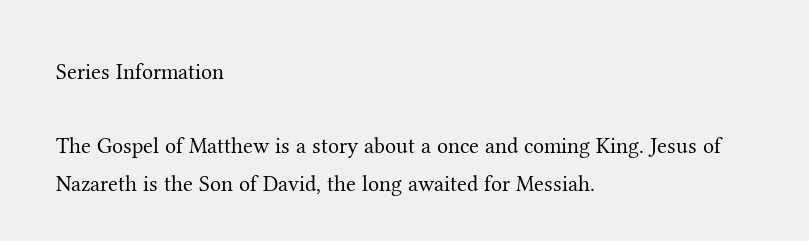Series Information

The Gospel of Matthew is a story about a once and coming King. Jesus of Nazareth is the Son of David, the long awaited for Messiah.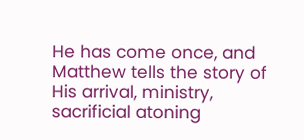He has come once, and Matthew tells the story of His arrival, ministry, sacrificial atoning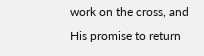work on the cross, and His promise to return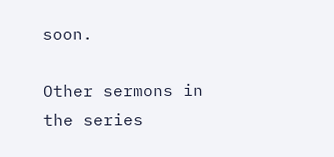soon.

Other sermons in the series